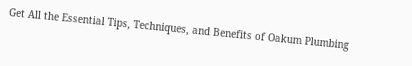Get All the Essential Tips, Techniques, and Benefits of Oakum Plumbing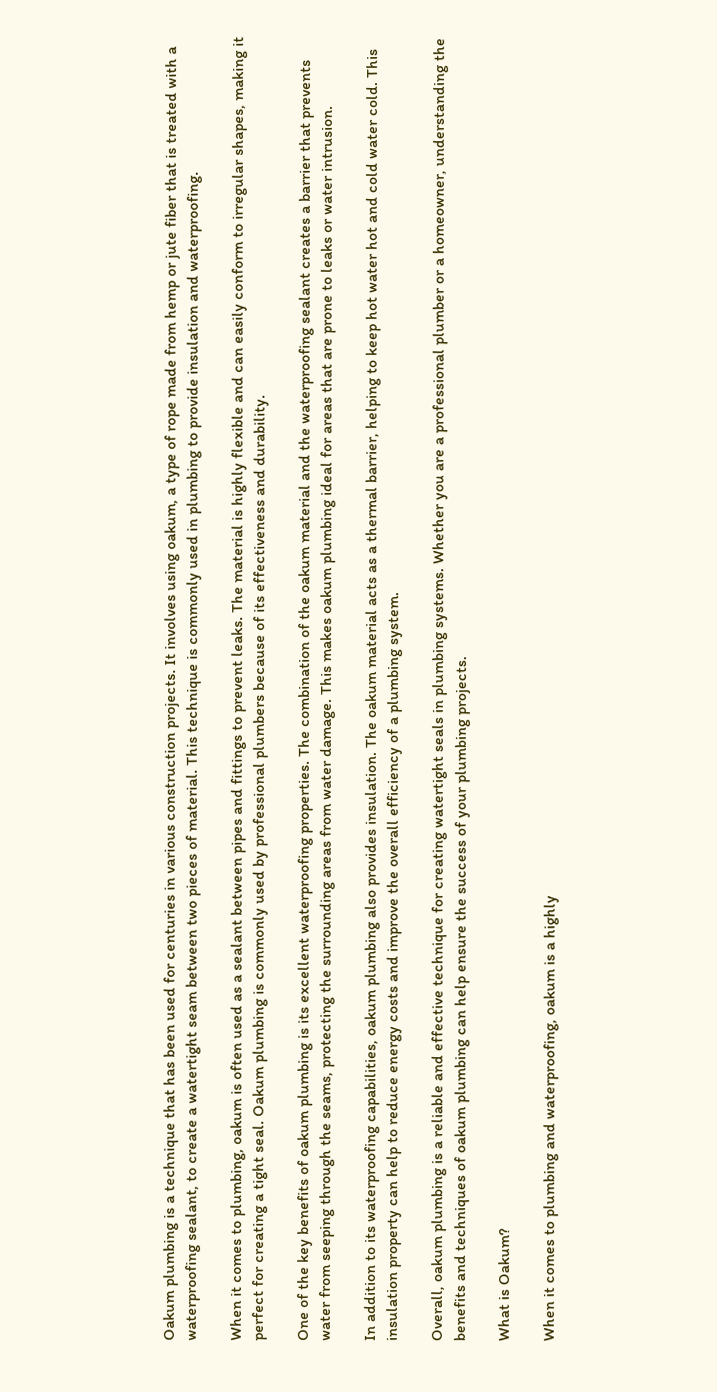Oakum plumbing is a technique that has been used for centuries in various construction projects. It involves using oakum, a type of rope made from hemp or jute fiber that is treated with a waterproofing sealant, to create a watertight seam between two pieces of material. This technique is commonly used in plumbing to provide insulation and waterproofing.

When it comes to plumbing, oakum is often used as a sealant between pipes and fittings to prevent leaks. The material is highly flexible and can easily conform to irregular shapes, making it perfect for creating a tight seal. Oakum plumbing is commonly used by professional plumbers because of its effectiveness and durability.

One of the key benefits of oakum plumbing is its excellent waterproofing properties. The combination of the oakum material and the waterproofing sealant creates a barrier that prevents water from seeping through the seams, protecting the surrounding areas from water damage. This makes oakum plumbing ideal for areas that are prone to leaks or water intrusion.

In addition to its waterproofing capabilities, oakum plumbing also provides insulation. The oakum material acts as a thermal barrier, helping to keep hot water hot and cold water cold. This insulation property can help to reduce energy costs and improve the overall efficiency of a plumbing system.

Overall, oakum plumbing is a reliable and effective technique for creating watertight seals in plumbing systems. Whether you are a professional plumber or a homeowner, understanding the benefits and techniques of oakum plumbing can help ensure the success of your plumbing projects.

What is Oakum?

When it comes to plumbing and waterproofing, oakum is a highly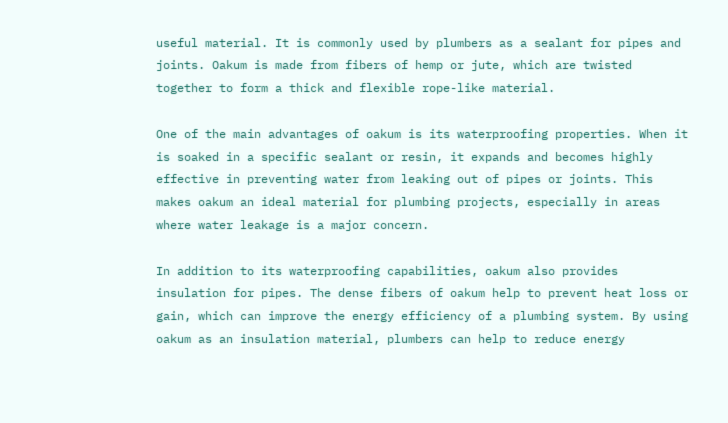useful material. It is commonly used by plumbers as a sealant for pipes and joints. Oakum is made from fibers of hemp or jute, which are twisted together to form a thick and flexible rope-like material.

One of the main advantages of oakum is its waterproofing properties. When it is soaked in a specific sealant or resin, it expands and becomes highly effective in preventing water from leaking out of pipes or joints. This makes oakum an ideal material for plumbing projects, especially in areas where water leakage is a major concern.

In addition to its waterproofing capabilities, oakum also provides insulation for pipes. The dense fibers of oakum help to prevent heat loss or gain, which can improve the energy efficiency of a plumbing system. By using oakum as an insulation material, plumbers can help to reduce energy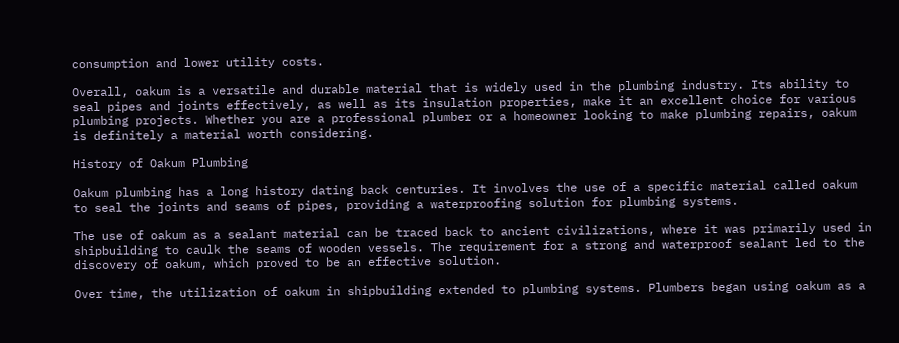consumption and lower utility costs.

Overall, oakum is a versatile and durable material that is widely used in the plumbing industry. Its ability to seal pipes and joints effectively, as well as its insulation properties, make it an excellent choice for various plumbing projects. Whether you are a professional plumber or a homeowner looking to make plumbing repairs, oakum is definitely a material worth considering.

History of Oakum Plumbing

Oakum plumbing has a long history dating back centuries. It involves the use of a specific material called oakum to seal the joints and seams of pipes, providing a waterproofing solution for plumbing systems.

The use of oakum as a sealant material can be traced back to ancient civilizations, where it was primarily used in shipbuilding to caulk the seams of wooden vessels. The requirement for a strong and waterproof sealant led to the discovery of oakum, which proved to be an effective solution.

Over time, the utilization of oakum in shipbuilding extended to plumbing systems. Plumbers began using oakum as a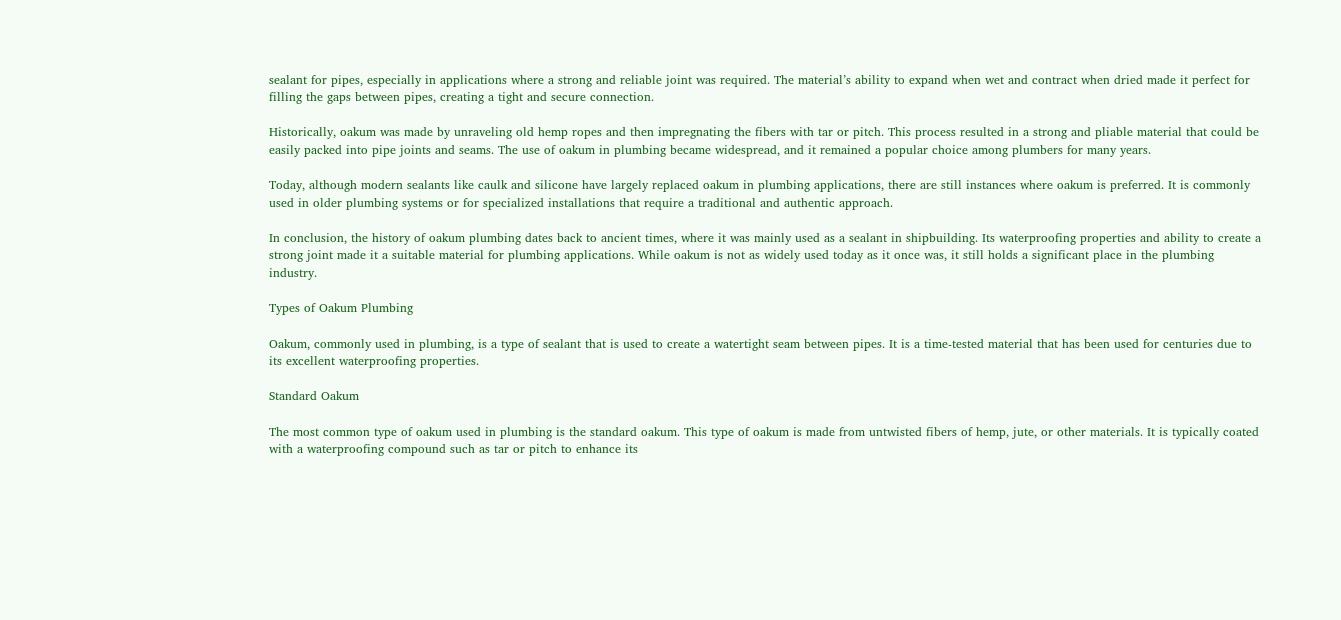sealant for pipes, especially in applications where a strong and reliable joint was required. The material’s ability to expand when wet and contract when dried made it perfect for filling the gaps between pipes, creating a tight and secure connection.

Historically, oakum was made by unraveling old hemp ropes and then impregnating the fibers with tar or pitch. This process resulted in a strong and pliable material that could be easily packed into pipe joints and seams. The use of oakum in plumbing became widespread, and it remained a popular choice among plumbers for many years.

Today, although modern sealants like caulk and silicone have largely replaced oakum in plumbing applications, there are still instances where oakum is preferred. It is commonly used in older plumbing systems or for specialized installations that require a traditional and authentic approach.

In conclusion, the history of oakum plumbing dates back to ancient times, where it was mainly used as a sealant in shipbuilding. Its waterproofing properties and ability to create a strong joint made it a suitable material for plumbing applications. While oakum is not as widely used today as it once was, it still holds a significant place in the plumbing industry.

Types of Oakum Plumbing

Oakum, commonly used in plumbing, is a type of sealant that is used to create a watertight seam between pipes. It is a time-tested material that has been used for centuries due to its excellent waterproofing properties.

Standard Oakum

The most common type of oakum used in plumbing is the standard oakum. This type of oakum is made from untwisted fibers of hemp, jute, or other materials. It is typically coated with a waterproofing compound such as tar or pitch to enhance its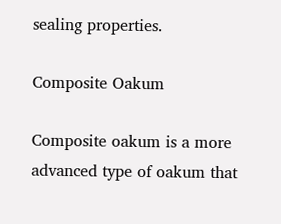sealing properties.

Composite Oakum

Composite oakum is a more advanced type of oakum that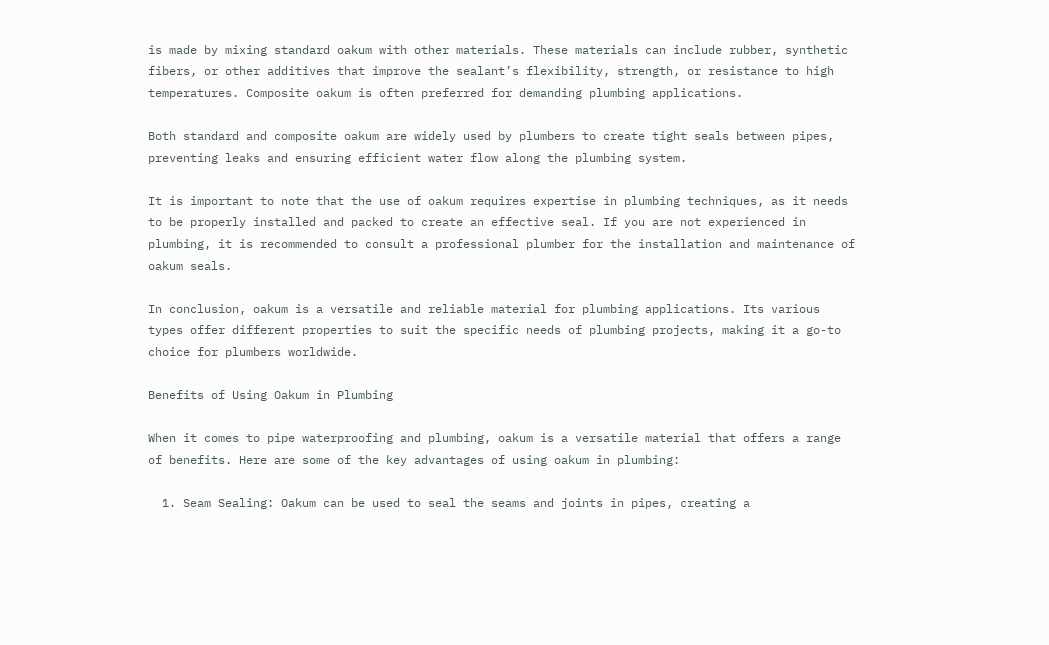is made by mixing standard oakum with other materials. These materials can include rubber, synthetic fibers, or other additives that improve the sealant’s flexibility, strength, or resistance to high temperatures. Composite oakum is often preferred for demanding plumbing applications.

Both standard and composite oakum are widely used by plumbers to create tight seals between pipes, preventing leaks and ensuring efficient water flow along the plumbing system.

It is important to note that the use of oakum requires expertise in plumbing techniques, as it needs to be properly installed and packed to create an effective seal. If you are not experienced in plumbing, it is recommended to consult a professional plumber for the installation and maintenance of oakum seals.

In conclusion, oakum is a versatile and reliable material for plumbing applications. Its various types offer different properties to suit the specific needs of plumbing projects, making it a go-to choice for plumbers worldwide.

Benefits of Using Oakum in Plumbing

When it comes to pipe waterproofing and plumbing, oakum is a versatile material that offers a range of benefits. Here are some of the key advantages of using oakum in plumbing:

  1. Seam Sealing: Oakum can be used to seal the seams and joints in pipes, creating a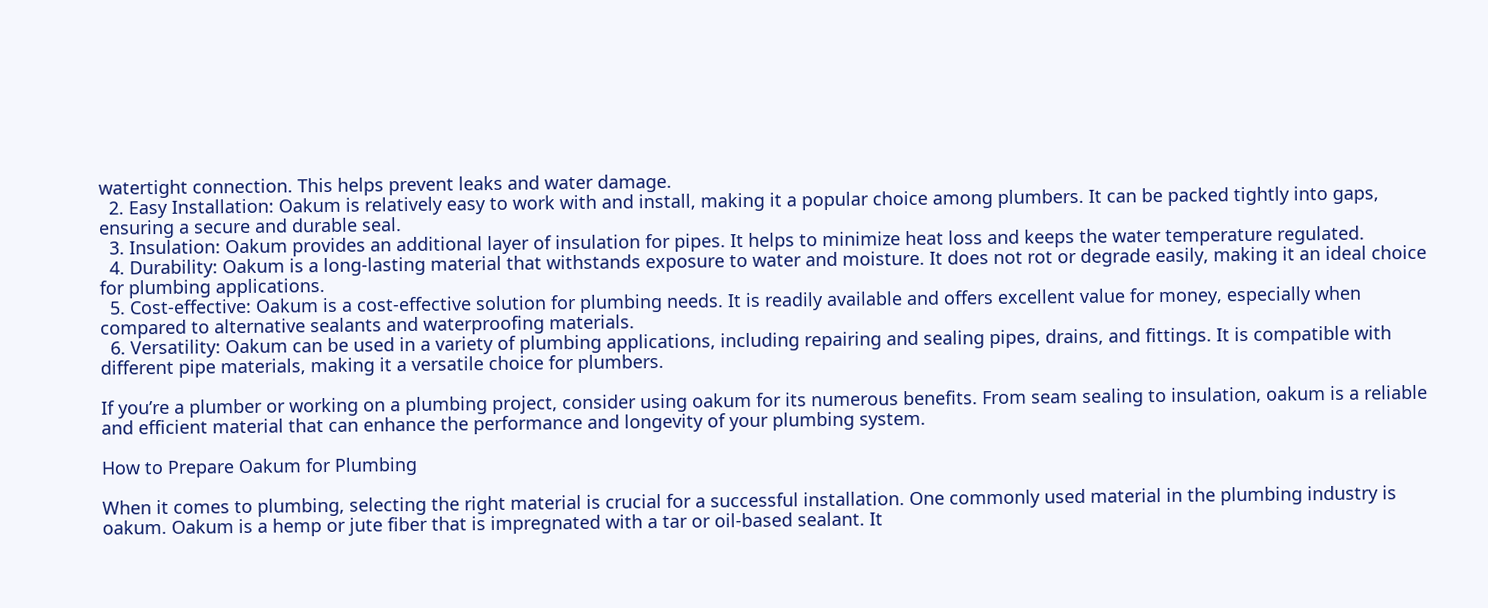watertight connection. This helps prevent leaks and water damage.
  2. Easy Installation: Oakum is relatively easy to work with and install, making it a popular choice among plumbers. It can be packed tightly into gaps, ensuring a secure and durable seal.
  3. Insulation: Oakum provides an additional layer of insulation for pipes. It helps to minimize heat loss and keeps the water temperature regulated.
  4. Durability: Oakum is a long-lasting material that withstands exposure to water and moisture. It does not rot or degrade easily, making it an ideal choice for plumbing applications.
  5. Cost-effective: Oakum is a cost-effective solution for plumbing needs. It is readily available and offers excellent value for money, especially when compared to alternative sealants and waterproofing materials.
  6. Versatility: Oakum can be used in a variety of plumbing applications, including repairing and sealing pipes, drains, and fittings. It is compatible with different pipe materials, making it a versatile choice for plumbers.

If you’re a plumber or working on a plumbing project, consider using oakum for its numerous benefits. From seam sealing to insulation, oakum is a reliable and efficient material that can enhance the performance and longevity of your plumbing system.

How to Prepare Oakum for Plumbing

When it comes to plumbing, selecting the right material is crucial for a successful installation. One commonly used material in the plumbing industry is oakum. Oakum is a hemp or jute fiber that is impregnated with a tar or oil-based sealant. It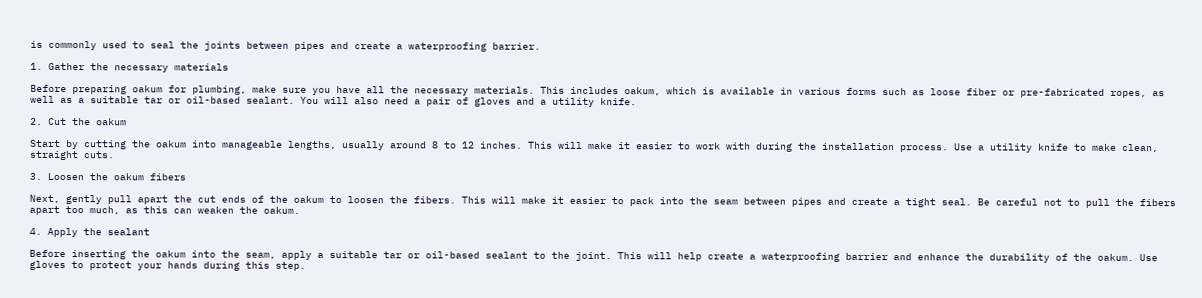is commonly used to seal the joints between pipes and create a waterproofing barrier.

1. Gather the necessary materials

Before preparing oakum for plumbing, make sure you have all the necessary materials. This includes oakum, which is available in various forms such as loose fiber or pre-fabricated ropes, as well as a suitable tar or oil-based sealant. You will also need a pair of gloves and a utility knife.

2. Cut the oakum

Start by cutting the oakum into manageable lengths, usually around 8 to 12 inches. This will make it easier to work with during the installation process. Use a utility knife to make clean, straight cuts.

3. Loosen the oakum fibers

Next, gently pull apart the cut ends of the oakum to loosen the fibers. This will make it easier to pack into the seam between pipes and create a tight seal. Be careful not to pull the fibers apart too much, as this can weaken the oakum.

4. Apply the sealant

Before inserting the oakum into the seam, apply a suitable tar or oil-based sealant to the joint. This will help create a waterproofing barrier and enhance the durability of the oakum. Use gloves to protect your hands during this step.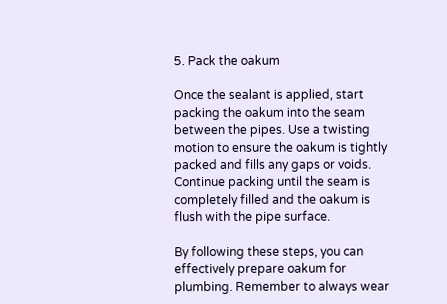5. Pack the oakum

Once the sealant is applied, start packing the oakum into the seam between the pipes. Use a twisting motion to ensure the oakum is tightly packed and fills any gaps or voids. Continue packing until the seam is completely filled and the oakum is flush with the pipe surface.

By following these steps, you can effectively prepare oakum for plumbing. Remember to always wear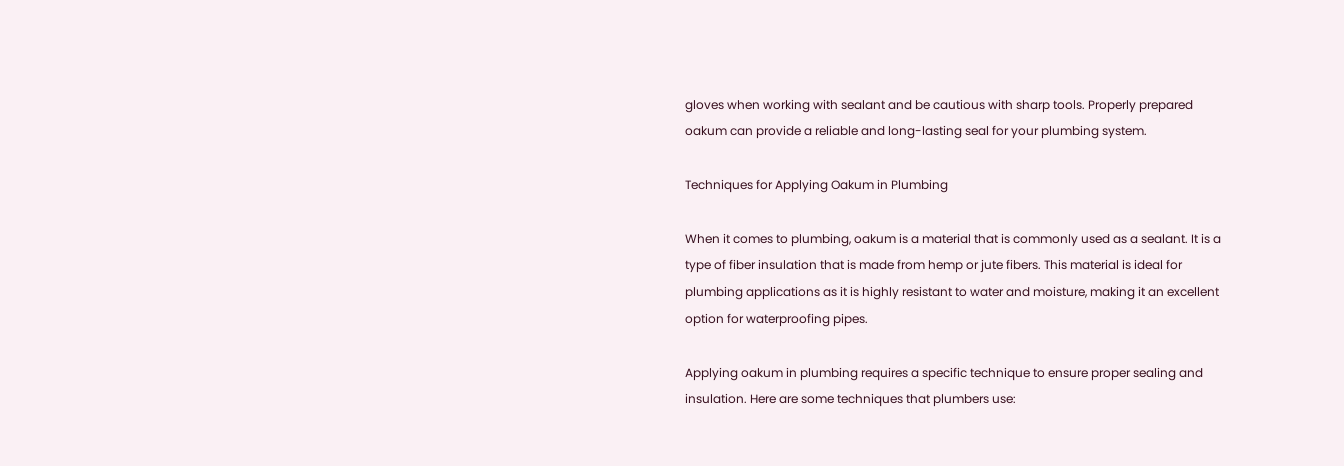gloves when working with sealant and be cautious with sharp tools. Properly prepared oakum can provide a reliable and long-lasting seal for your plumbing system.

Techniques for Applying Oakum in Plumbing

When it comes to plumbing, oakum is a material that is commonly used as a sealant. It is a type of fiber insulation that is made from hemp or jute fibers. This material is ideal for plumbing applications as it is highly resistant to water and moisture, making it an excellent option for waterproofing pipes.

Applying oakum in plumbing requires a specific technique to ensure proper sealing and insulation. Here are some techniques that plumbers use: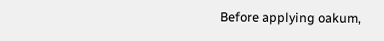Before applying oakum,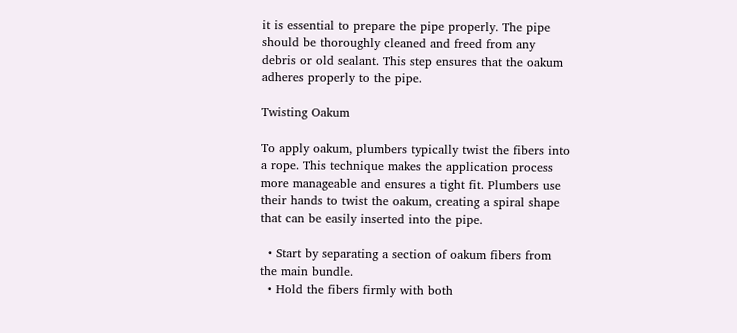it is essential to prepare the pipe properly. The pipe should be thoroughly cleaned and freed from any debris or old sealant. This step ensures that the oakum adheres properly to the pipe.

Twisting Oakum

To apply oakum, plumbers typically twist the fibers into a rope. This technique makes the application process more manageable and ensures a tight fit. Plumbers use their hands to twist the oakum, creating a spiral shape that can be easily inserted into the pipe.

  • Start by separating a section of oakum fibers from the main bundle.
  • Hold the fibers firmly with both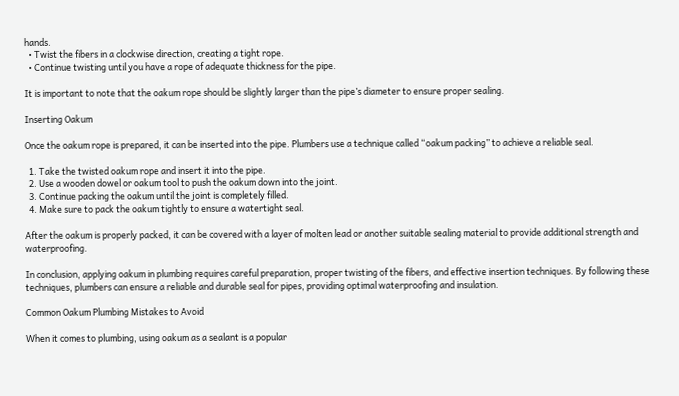hands.
  • Twist the fibers in a clockwise direction, creating a tight rope.
  • Continue twisting until you have a rope of adequate thickness for the pipe.

It is important to note that the oakum rope should be slightly larger than the pipe’s diameter to ensure proper sealing.

Inserting Oakum

Once the oakum rope is prepared, it can be inserted into the pipe. Plumbers use a technique called “oakum packing” to achieve a reliable seal.

  1. Take the twisted oakum rope and insert it into the pipe.
  2. Use a wooden dowel or oakum tool to push the oakum down into the joint.
  3. Continue packing the oakum until the joint is completely filled.
  4. Make sure to pack the oakum tightly to ensure a watertight seal.

After the oakum is properly packed, it can be covered with a layer of molten lead or another suitable sealing material to provide additional strength and waterproofing.

In conclusion, applying oakum in plumbing requires careful preparation, proper twisting of the fibers, and effective insertion techniques. By following these techniques, plumbers can ensure a reliable and durable seal for pipes, providing optimal waterproofing and insulation.

Common Oakum Plumbing Mistakes to Avoid

When it comes to plumbing, using oakum as a sealant is a popular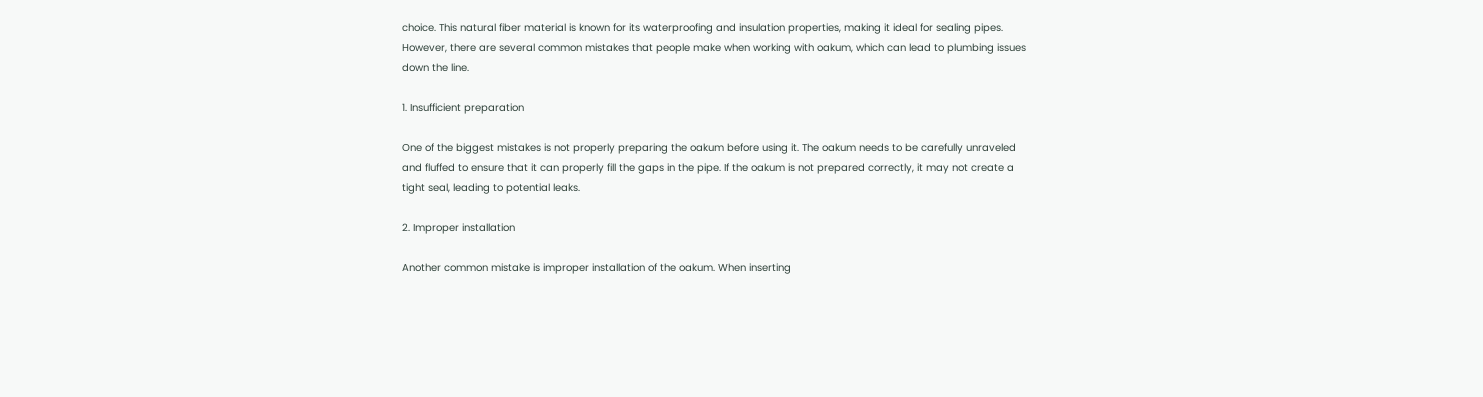choice. This natural fiber material is known for its waterproofing and insulation properties, making it ideal for sealing pipes. However, there are several common mistakes that people make when working with oakum, which can lead to plumbing issues down the line.

1. Insufficient preparation

One of the biggest mistakes is not properly preparing the oakum before using it. The oakum needs to be carefully unraveled and fluffed to ensure that it can properly fill the gaps in the pipe. If the oakum is not prepared correctly, it may not create a tight seal, leading to potential leaks.

2. Improper installation

Another common mistake is improper installation of the oakum. When inserting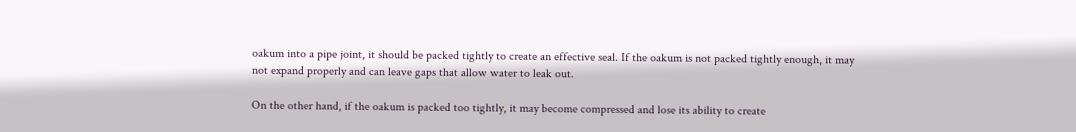oakum into a pipe joint, it should be packed tightly to create an effective seal. If the oakum is not packed tightly enough, it may not expand properly and can leave gaps that allow water to leak out.

On the other hand, if the oakum is packed too tightly, it may become compressed and lose its ability to create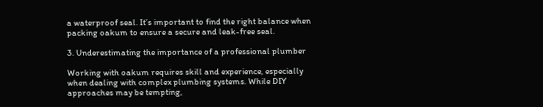a waterproof seal. It’s important to find the right balance when packing oakum to ensure a secure and leak-free seal.

3. Underestimating the importance of a professional plumber

Working with oakum requires skill and experience, especially when dealing with complex plumbing systems. While DIY approaches may be tempting,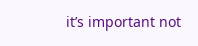it’s important not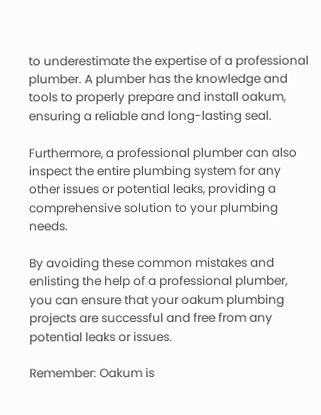to underestimate the expertise of a professional plumber. A plumber has the knowledge and tools to properly prepare and install oakum, ensuring a reliable and long-lasting seal.

Furthermore, a professional plumber can also inspect the entire plumbing system for any other issues or potential leaks, providing a comprehensive solution to your plumbing needs.

By avoiding these common mistakes and enlisting the help of a professional plumber, you can ensure that your oakum plumbing projects are successful and free from any potential leaks or issues.

Remember: Oakum is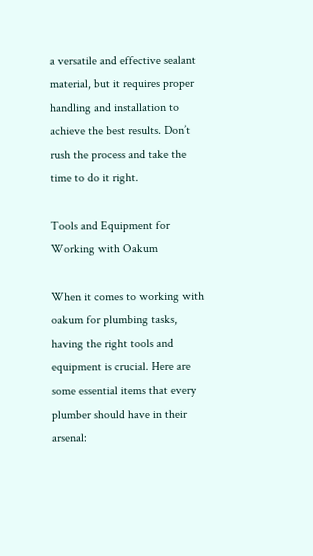a versatile and effective sealant material, but it requires proper handling and installation to achieve the best results. Don’t rush the process and take the time to do it right.

Tools and Equipment for Working with Oakum

When it comes to working with oakum for plumbing tasks, having the right tools and equipment is crucial. Here are some essential items that every plumber should have in their arsenal: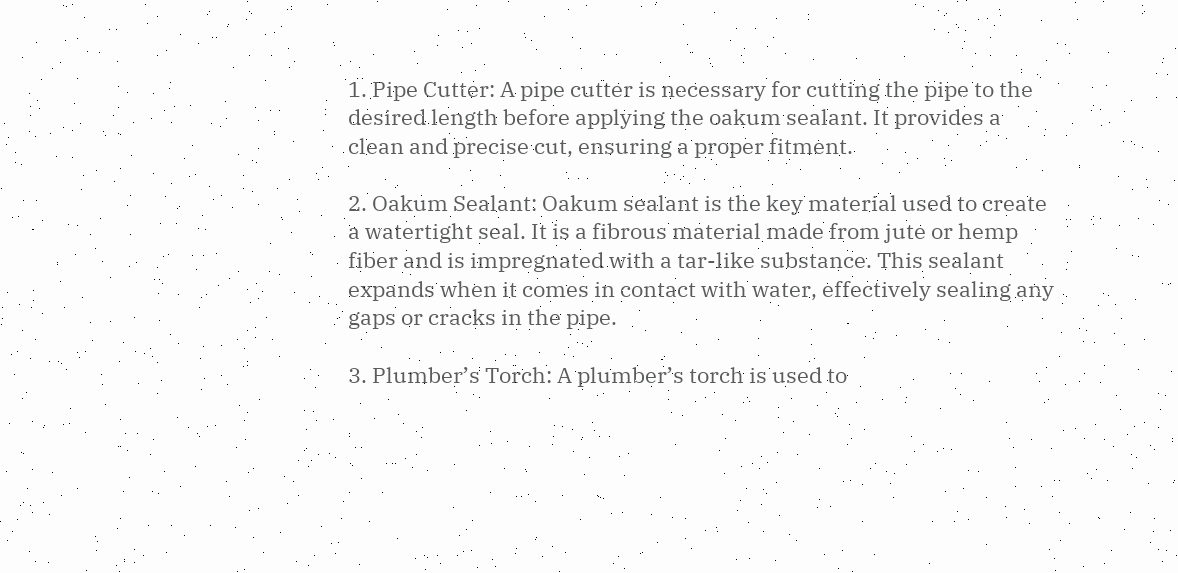1. Pipe Cutter: A pipe cutter is necessary for cutting the pipe to the desired length before applying the oakum sealant. It provides a clean and precise cut, ensuring a proper fitment.

2. Oakum Sealant: Oakum sealant is the key material used to create a watertight seal. It is a fibrous material made from jute or hemp fiber and is impregnated with a tar-like substance. This sealant expands when it comes in contact with water, effectively sealing any gaps or cracks in the pipe.

3. Plumber’s Torch: A plumber’s torch is used to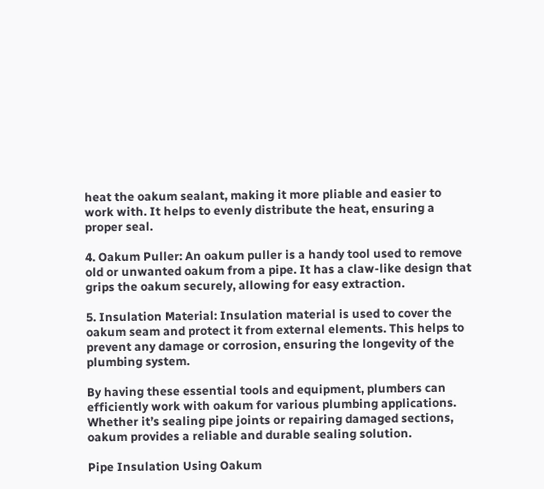heat the oakum sealant, making it more pliable and easier to work with. It helps to evenly distribute the heat, ensuring a proper seal.

4. Oakum Puller: An oakum puller is a handy tool used to remove old or unwanted oakum from a pipe. It has a claw-like design that grips the oakum securely, allowing for easy extraction.

5. Insulation Material: Insulation material is used to cover the oakum seam and protect it from external elements. This helps to prevent any damage or corrosion, ensuring the longevity of the plumbing system.

By having these essential tools and equipment, plumbers can efficiently work with oakum for various plumbing applications. Whether it’s sealing pipe joints or repairing damaged sections, oakum provides a reliable and durable sealing solution.

Pipe Insulation Using Oakum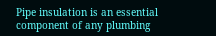Pipe insulation is an essential component of any plumbing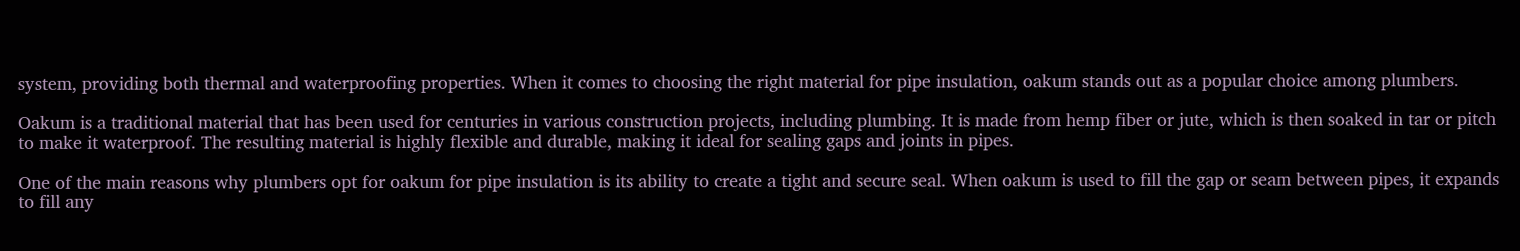system, providing both thermal and waterproofing properties. When it comes to choosing the right material for pipe insulation, oakum stands out as a popular choice among plumbers.

Oakum is a traditional material that has been used for centuries in various construction projects, including plumbing. It is made from hemp fiber or jute, which is then soaked in tar or pitch to make it waterproof. The resulting material is highly flexible and durable, making it ideal for sealing gaps and joints in pipes.

One of the main reasons why plumbers opt for oakum for pipe insulation is its ability to create a tight and secure seal. When oakum is used to fill the gap or seam between pipes, it expands to fill any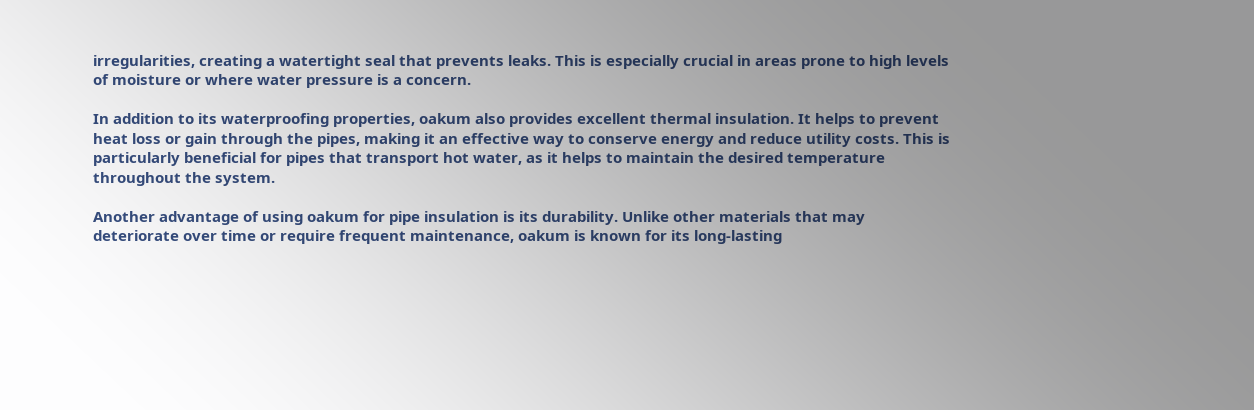irregularities, creating a watertight seal that prevents leaks. This is especially crucial in areas prone to high levels of moisture or where water pressure is a concern.

In addition to its waterproofing properties, oakum also provides excellent thermal insulation. It helps to prevent heat loss or gain through the pipes, making it an effective way to conserve energy and reduce utility costs. This is particularly beneficial for pipes that transport hot water, as it helps to maintain the desired temperature throughout the system.

Another advantage of using oakum for pipe insulation is its durability. Unlike other materials that may deteriorate over time or require frequent maintenance, oakum is known for its long-lasting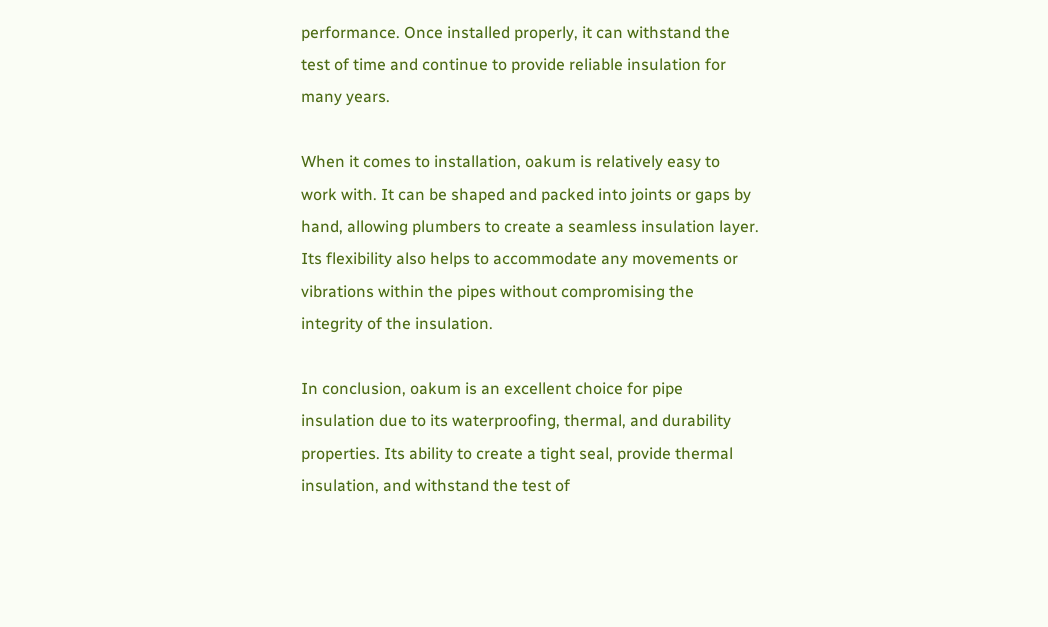performance. Once installed properly, it can withstand the test of time and continue to provide reliable insulation for many years.

When it comes to installation, oakum is relatively easy to work with. It can be shaped and packed into joints or gaps by hand, allowing plumbers to create a seamless insulation layer. Its flexibility also helps to accommodate any movements or vibrations within the pipes without compromising the integrity of the insulation.

In conclusion, oakum is an excellent choice for pipe insulation due to its waterproofing, thermal, and durability properties. Its ability to create a tight seal, provide thermal insulation, and withstand the test of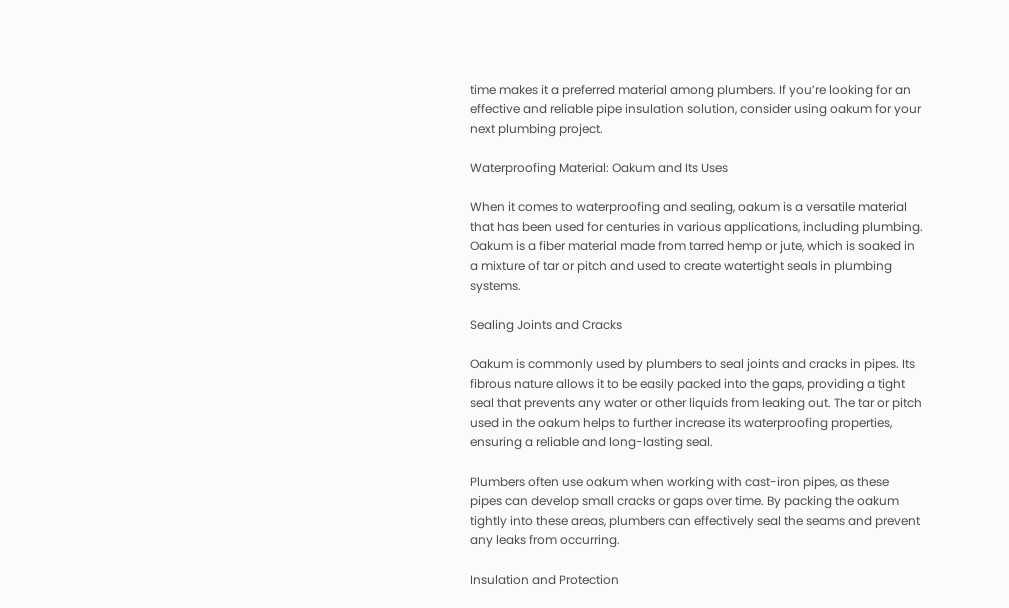time makes it a preferred material among plumbers. If you’re looking for an effective and reliable pipe insulation solution, consider using oakum for your next plumbing project.

Waterproofing Material: Oakum and Its Uses

When it comes to waterproofing and sealing, oakum is a versatile material that has been used for centuries in various applications, including plumbing. Oakum is a fiber material made from tarred hemp or jute, which is soaked in a mixture of tar or pitch and used to create watertight seals in plumbing systems.

Sealing Joints and Cracks

Oakum is commonly used by plumbers to seal joints and cracks in pipes. Its fibrous nature allows it to be easily packed into the gaps, providing a tight seal that prevents any water or other liquids from leaking out. The tar or pitch used in the oakum helps to further increase its waterproofing properties, ensuring a reliable and long-lasting seal.

Plumbers often use oakum when working with cast-iron pipes, as these pipes can develop small cracks or gaps over time. By packing the oakum tightly into these areas, plumbers can effectively seal the seams and prevent any leaks from occurring.

Insulation and Protection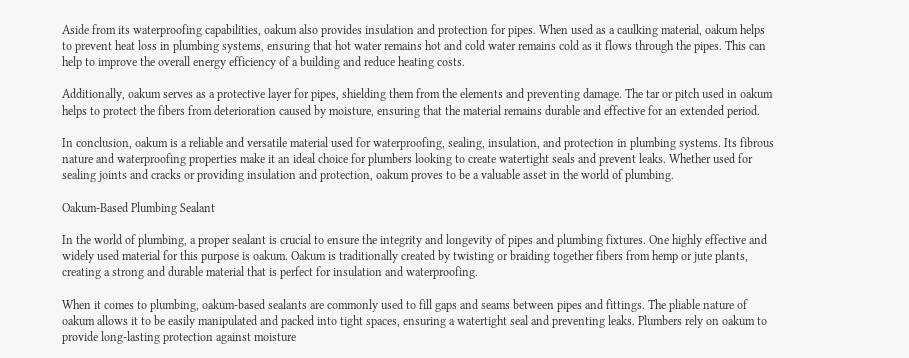Aside from its waterproofing capabilities, oakum also provides insulation and protection for pipes. When used as a caulking material, oakum helps to prevent heat loss in plumbing systems, ensuring that hot water remains hot and cold water remains cold as it flows through the pipes. This can help to improve the overall energy efficiency of a building and reduce heating costs.

Additionally, oakum serves as a protective layer for pipes, shielding them from the elements and preventing damage. The tar or pitch used in oakum helps to protect the fibers from deterioration caused by moisture, ensuring that the material remains durable and effective for an extended period.

In conclusion, oakum is a reliable and versatile material used for waterproofing, sealing, insulation, and protection in plumbing systems. Its fibrous nature and waterproofing properties make it an ideal choice for plumbers looking to create watertight seals and prevent leaks. Whether used for sealing joints and cracks or providing insulation and protection, oakum proves to be a valuable asset in the world of plumbing.

Oakum-Based Plumbing Sealant

In the world of plumbing, a proper sealant is crucial to ensure the integrity and longevity of pipes and plumbing fixtures. One highly effective and widely used material for this purpose is oakum. Oakum is traditionally created by twisting or braiding together fibers from hemp or jute plants, creating a strong and durable material that is perfect for insulation and waterproofing.

When it comes to plumbing, oakum-based sealants are commonly used to fill gaps and seams between pipes and fittings. The pliable nature of oakum allows it to be easily manipulated and packed into tight spaces, ensuring a watertight seal and preventing leaks. Plumbers rely on oakum to provide long-lasting protection against moisture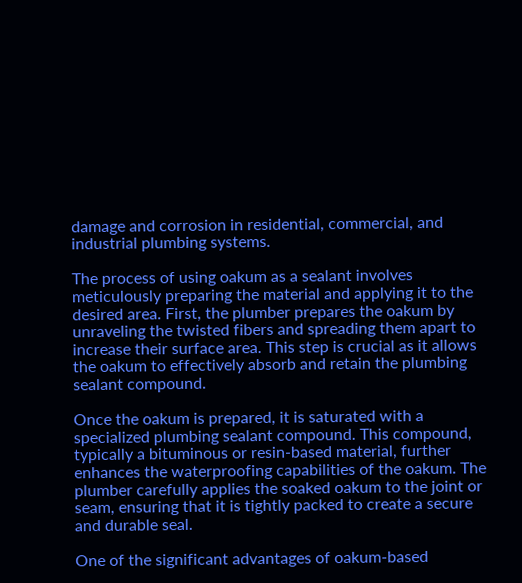damage and corrosion in residential, commercial, and industrial plumbing systems.

The process of using oakum as a sealant involves meticulously preparing the material and applying it to the desired area. First, the plumber prepares the oakum by unraveling the twisted fibers and spreading them apart to increase their surface area. This step is crucial as it allows the oakum to effectively absorb and retain the plumbing sealant compound.

Once the oakum is prepared, it is saturated with a specialized plumbing sealant compound. This compound, typically a bituminous or resin-based material, further enhances the waterproofing capabilities of the oakum. The plumber carefully applies the soaked oakum to the joint or seam, ensuring that it is tightly packed to create a secure and durable seal.

One of the significant advantages of oakum-based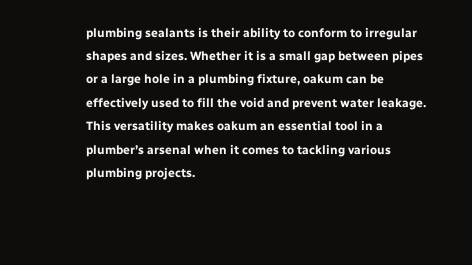plumbing sealants is their ability to conform to irregular shapes and sizes. Whether it is a small gap between pipes or a large hole in a plumbing fixture, oakum can be effectively used to fill the void and prevent water leakage. This versatility makes oakum an essential tool in a plumber’s arsenal when it comes to tackling various plumbing projects.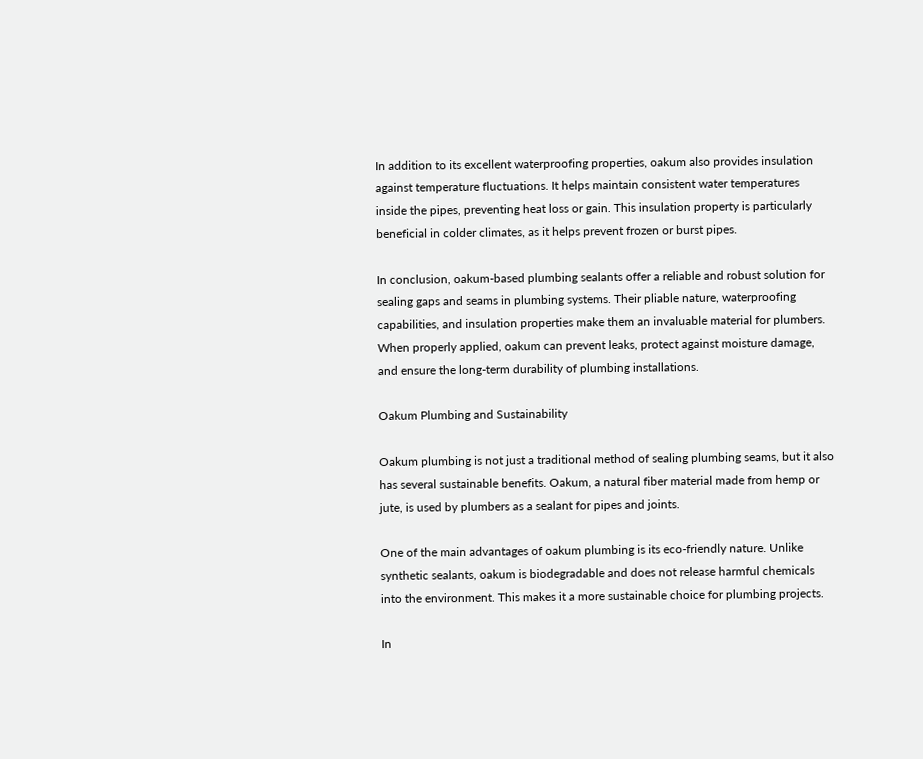In addition to its excellent waterproofing properties, oakum also provides insulation against temperature fluctuations. It helps maintain consistent water temperatures inside the pipes, preventing heat loss or gain. This insulation property is particularly beneficial in colder climates, as it helps prevent frozen or burst pipes.

In conclusion, oakum-based plumbing sealants offer a reliable and robust solution for sealing gaps and seams in plumbing systems. Their pliable nature, waterproofing capabilities, and insulation properties make them an invaluable material for plumbers. When properly applied, oakum can prevent leaks, protect against moisture damage, and ensure the long-term durability of plumbing installations.

Oakum Plumbing and Sustainability

Oakum plumbing is not just a traditional method of sealing plumbing seams, but it also has several sustainable benefits. Oakum, a natural fiber material made from hemp or jute, is used by plumbers as a sealant for pipes and joints.

One of the main advantages of oakum plumbing is its eco-friendly nature. Unlike synthetic sealants, oakum is biodegradable and does not release harmful chemicals into the environment. This makes it a more sustainable choice for plumbing projects.

In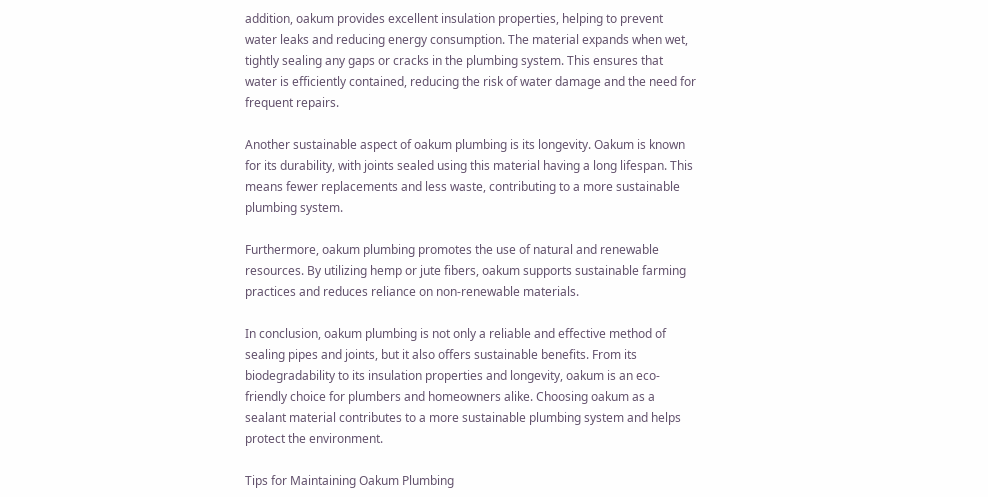addition, oakum provides excellent insulation properties, helping to prevent water leaks and reducing energy consumption. The material expands when wet, tightly sealing any gaps or cracks in the plumbing system. This ensures that water is efficiently contained, reducing the risk of water damage and the need for frequent repairs.

Another sustainable aspect of oakum plumbing is its longevity. Oakum is known for its durability, with joints sealed using this material having a long lifespan. This means fewer replacements and less waste, contributing to a more sustainable plumbing system.

Furthermore, oakum plumbing promotes the use of natural and renewable resources. By utilizing hemp or jute fibers, oakum supports sustainable farming practices and reduces reliance on non-renewable materials.

In conclusion, oakum plumbing is not only a reliable and effective method of sealing pipes and joints, but it also offers sustainable benefits. From its biodegradability to its insulation properties and longevity, oakum is an eco-friendly choice for plumbers and homeowners alike. Choosing oakum as a sealant material contributes to a more sustainable plumbing system and helps protect the environment.

Tips for Maintaining Oakum Plumbing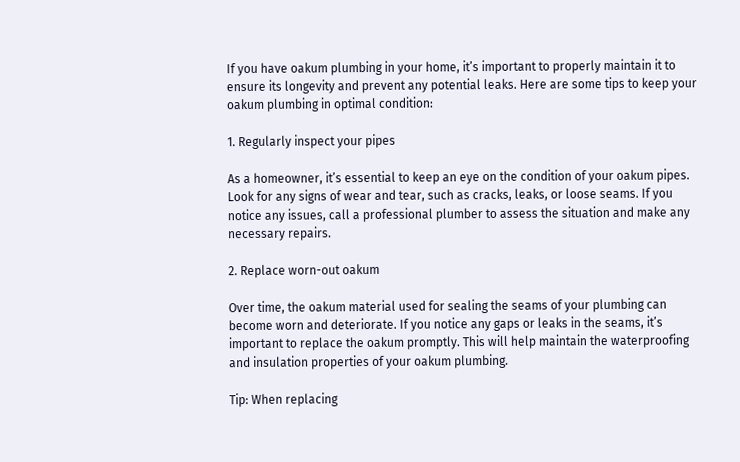If you have oakum plumbing in your home, it’s important to properly maintain it to ensure its longevity and prevent any potential leaks. Here are some tips to keep your oakum plumbing in optimal condition:

1. Regularly inspect your pipes

As a homeowner, it’s essential to keep an eye on the condition of your oakum pipes. Look for any signs of wear and tear, such as cracks, leaks, or loose seams. If you notice any issues, call a professional plumber to assess the situation and make any necessary repairs.

2. Replace worn-out oakum

Over time, the oakum material used for sealing the seams of your plumbing can become worn and deteriorate. If you notice any gaps or leaks in the seams, it’s important to replace the oakum promptly. This will help maintain the waterproofing and insulation properties of your oakum plumbing.

Tip: When replacing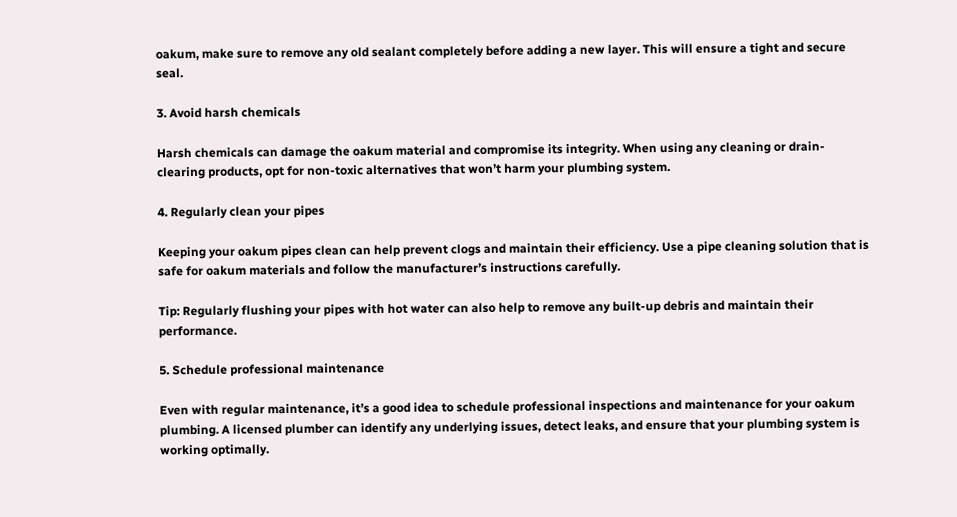oakum, make sure to remove any old sealant completely before adding a new layer. This will ensure a tight and secure seal.

3. Avoid harsh chemicals

Harsh chemicals can damage the oakum material and compromise its integrity. When using any cleaning or drain-clearing products, opt for non-toxic alternatives that won’t harm your plumbing system.

4. Regularly clean your pipes

Keeping your oakum pipes clean can help prevent clogs and maintain their efficiency. Use a pipe cleaning solution that is safe for oakum materials and follow the manufacturer’s instructions carefully.

Tip: Regularly flushing your pipes with hot water can also help to remove any built-up debris and maintain their performance.

5. Schedule professional maintenance

Even with regular maintenance, it’s a good idea to schedule professional inspections and maintenance for your oakum plumbing. A licensed plumber can identify any underlying issues, detect leaks, and ensure that your plumbing system is working optimally.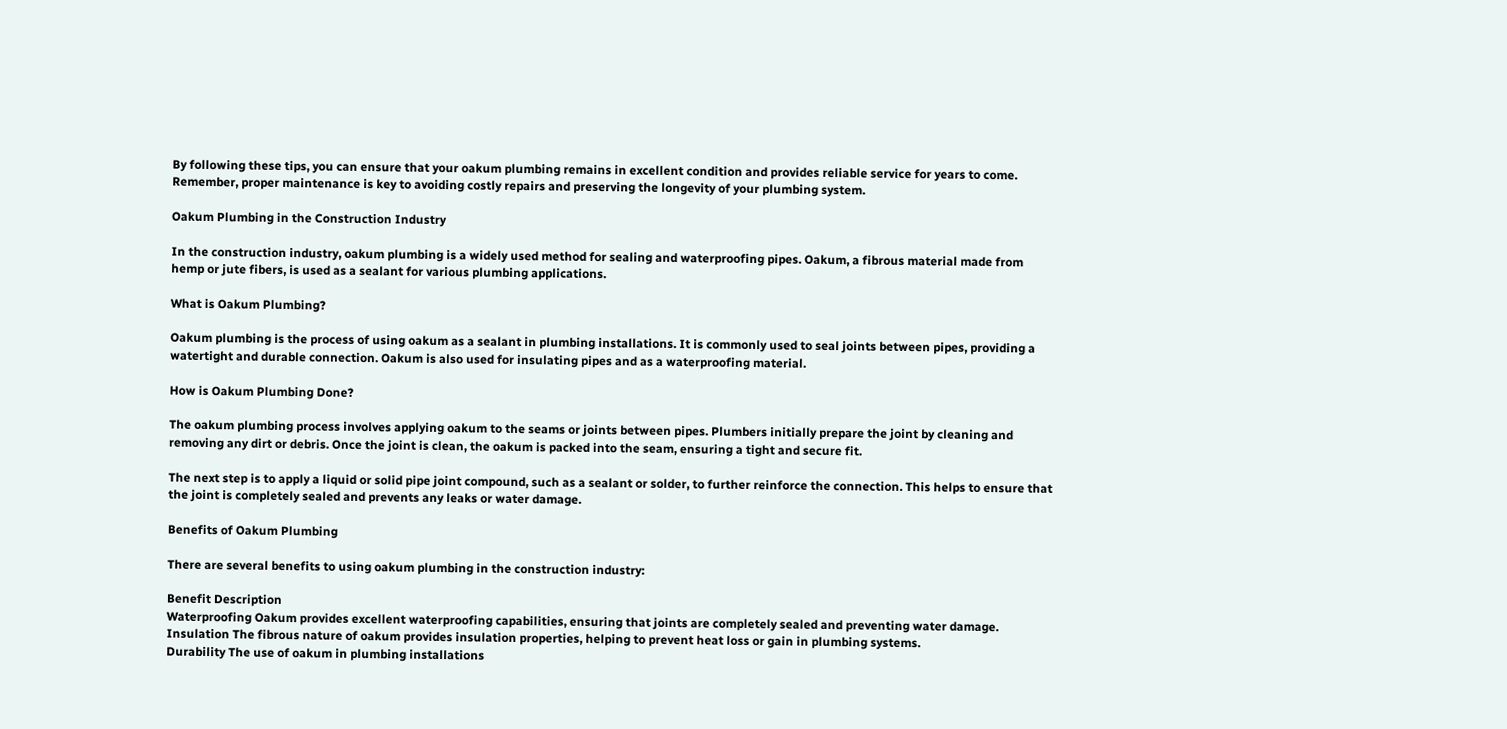By following these tips, you can ensure that your oakum plumbing remains in excellent condition and provides reliable service for years to come. Remember, proper maintenance is key to avoiding costly repairs and preserving the longevity of your plumbing system.

Oakum Plumbing in the Construction Industry

In the construction industry, oakum plumbing is a widely used method for sealing and waterproofing pipes. Oakum, a fibrous material made from hemp or jute fibers, is used as a sealant for various plumbing applications.

What is Oakum Plumbing?

Oakum plumbing is the process of using oakum as a sealant in plumbing installations. It is commonly used to seal joints between pipes, providing a watertight and durable connection. Oakum is also used for insulating pipes and as a waterproofing material.

How is Oakum Plumbing Done?

The oakum plumbing process involves applying oakum to the seams or joints between pipes. Plumbers initially prepare the joint by cleaning and removing any dirt or debris. Once the joint is clean, the oakum is packed into the seam, ensuring a tight and secure fit.

The next step is to apply a liquid or solid pipe joint compound, such as a sealant or solder, to further reinforce the connection. This helps to ensure that the joint is completely sealed and prevents any leaks or water damage.

Benefits of Oakum Plumbing

There are several benefits to using oakum plumbing in the construction industry:

Benefit Description
Waterproofing Oakum provides excellent waterproofing capabilities, ensuring that joints are completely sealed and preventing water damage.
Insulation The fibrous nature of oakum provides insulation properties, helping to prevent heat loss or gain in plumbing systems.
Durability The use of oakum in plumbing installations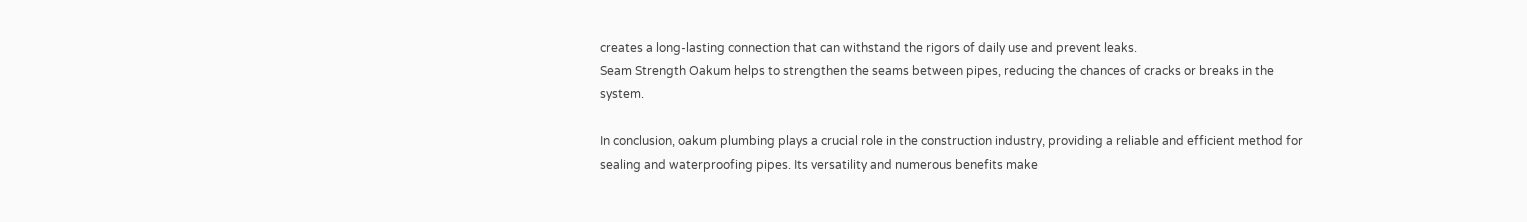creates a long-lasting connection that can withstand the rigors of daily use and prevent leaks.
Seam Strength Oakum helps to strengthen the seams between pipes, reducing the chances of cracks or breaks in the system.

In conclusion, oakum plumbing plays a crucial role in the construction industry, providing a reliable and efficient method for sealing and waterproofing pipes. Its versatility and numerous benefits make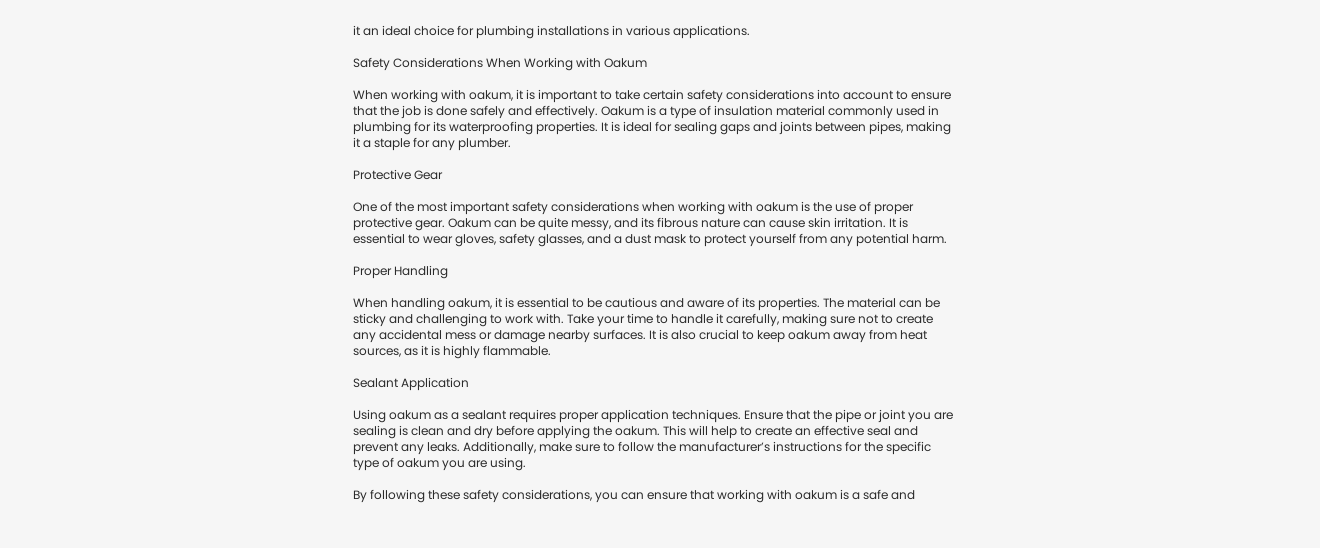it an ideal choice for plumbing installations in various applications.

Safety Considerations When Working with Oakum

When working with oakum, it is important to take certain safety considerations into account to ensure that the job is done safely and effectively. Oakum is a type of insulation material commonly used in plumbing for its waterproofing properties. It is ideal for sealing gaps and joints between pipes, making it a staple for any plumber.

Protective Gear

One of the most important safety considerations when working with oakum is the use of proper protective gear. Oakum can be quite messy, and its fibrous nature can cause skin irritation. It is essential to wear gloves, safety glasses, and a dust mask to protect yourself from any potential harm.

Proper Handling

When handling oakum, it is essential to be cautious and aware of its properties. The material can be sticky and challenging to work with. Take your time to handle it carefully, making sure not to create any accidental mess or damage nearby surfaces. It is also crucial to keep oakum away from heat sources, as it is highly flammable.

Sealant Application

Using oakum as a sealant requires proper application techniques. Ensure that the pipe or joint you are sealing is clean and dry before applying the oakum. This will help to create an effective seal and prevent any leaks. Additionally, make sure to follow the manufacturer’s instructions for the specific type of oakum you are using.

By following these safety considerations, you can ensure that working with oakum is a safe and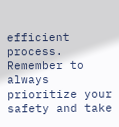efficient process. Remember to always prioritize your safety and take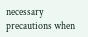necessary precautions when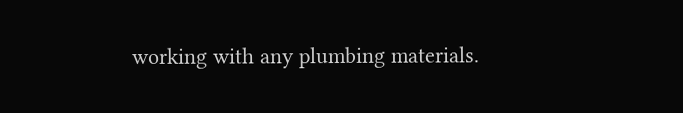working with any plumbing materials.